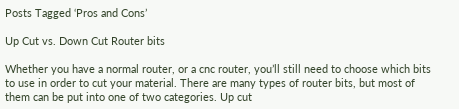Posts Tagged ‘Pros and Cons’

Up Cut vs. Down Cut Router bits

Whether you have a normal router, or a cnc router, you’ll still need to choose which bits to use in order to cut your material. There are many types of router bits, but most of them can be put into one of two categories. Up cut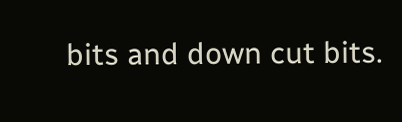bits and down cut bits.